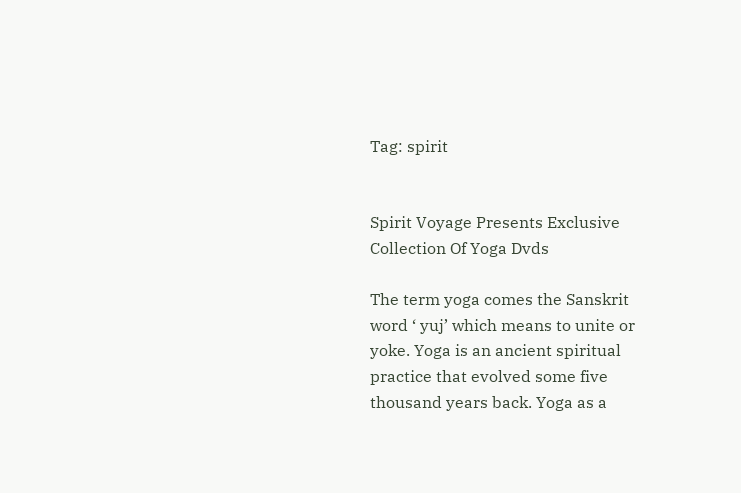Tag: spirit


Spirit Voyage Presents Exclusive Collection Of Yoga Dvds

The term yoga comes the Sanskrit word ‘ yuj’ which means to unite or yoke. Yoga is an ancient spiritual practice that evolved some five thousand years back. Yoga as a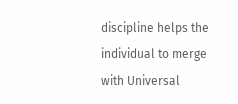discipline helps the individual to merge with Universal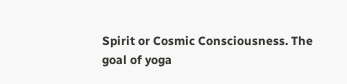Spirit or Cosmic Consciousness. The goal of yoga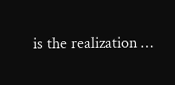is the realization …